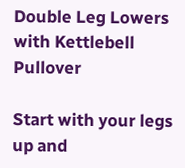Double Leg Lowers with Kettlebell Pullover

Start with your legs up and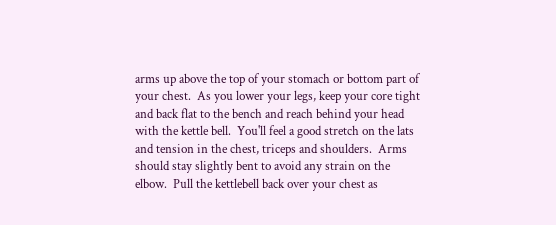arms up above the top of your stomach or bottom part of your chest.  As you lower your legs, keep your core tight and back flat to the bench and reach behind your head with the kettle bell.  You'll feel a good stretch on the lats and tension in the chest, triceps and shoulders.  Arms should stay slightly bent to avoid any strain on the elbow.  Pull the kettlebell back over your chest as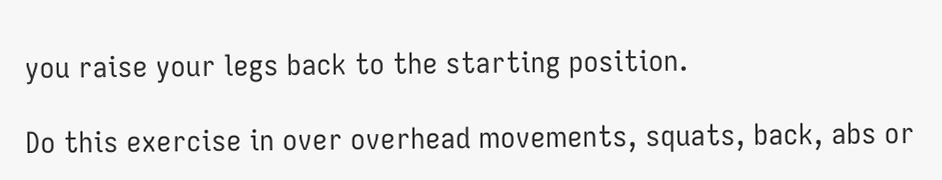you raise your legs back to the starting position.

Do this exercise in over overhead movements, squats, back, abs or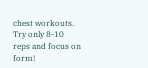chest workouts. Try only 8-10 reps and focus on form!